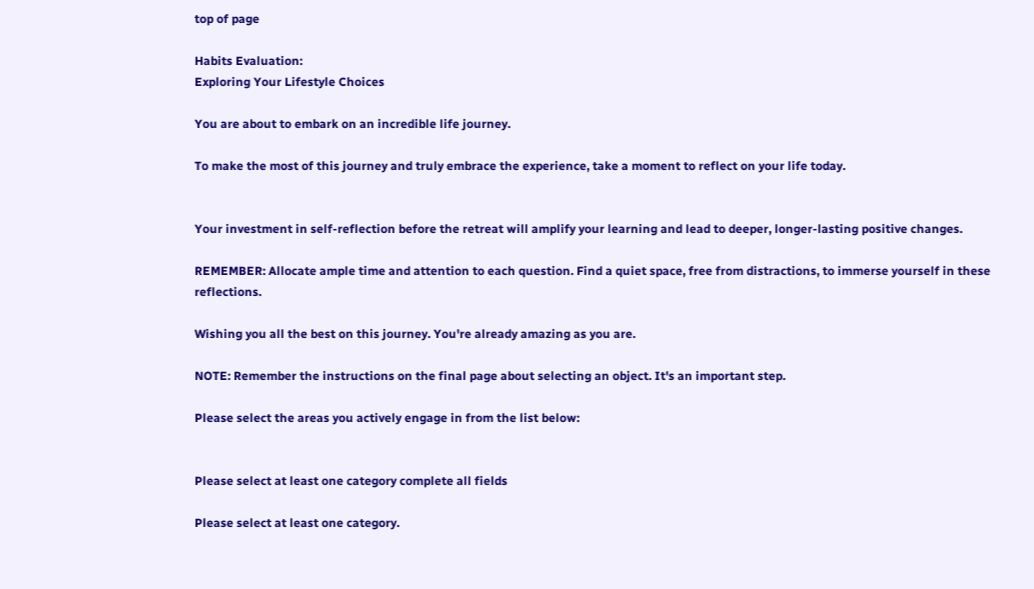top of page

Habits Evaluation:
Exploring Your Lifestyle Choices

You are about to embark on an incredible life journey.

To make the most of this journey and truly embrace the experience, take a moment to reflect on your life today.


Your investment in self-reflection before the retreat will amplify your learning and lead to deeper, longer-lasting positive changes.

REMEMBER: Allocate ample time and attention to each question. Find a quiet space, free from distractions, to immerse yourself in these reflections.

Wishing you all the best on this journey. You're already amazing as you are.

NOTE: Remember the instructions on the final page about selecting an object. It's an important step.

Please select the areas you actively engage in from the list below:


Please select at least one category complete all fields

Please select at least one category.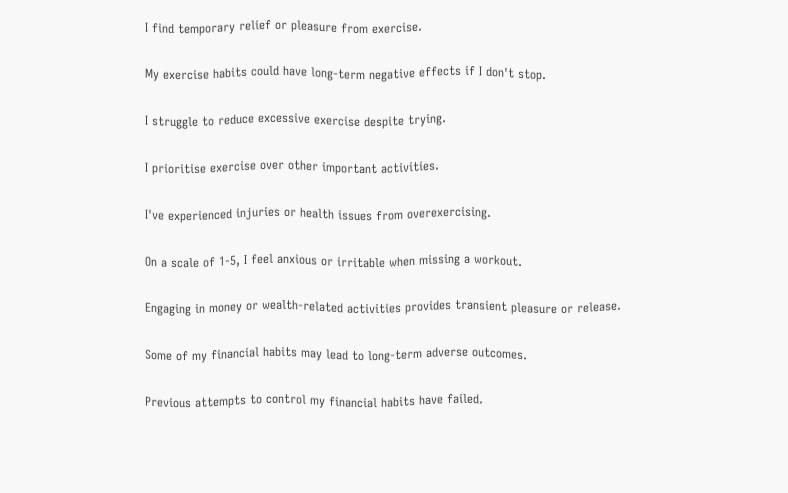I find temporary relief or pleasure from exercise.

My exercise habits could have long-term negative effects if I don't stop.

I struggle to reduce excessive exercise despite trying.

I prioritise exercise over other important activities.

I've experienced injuries or health issues from overexercising.

On a scale of 1-5, I feel anxious or irritable when missing a workout.

Engaging in money or wealth-related activities provides transient pleasure or release.

Some of my financial habits may lead to long-term adverse outcomes.

Previous attempts to control my financial habits have failed.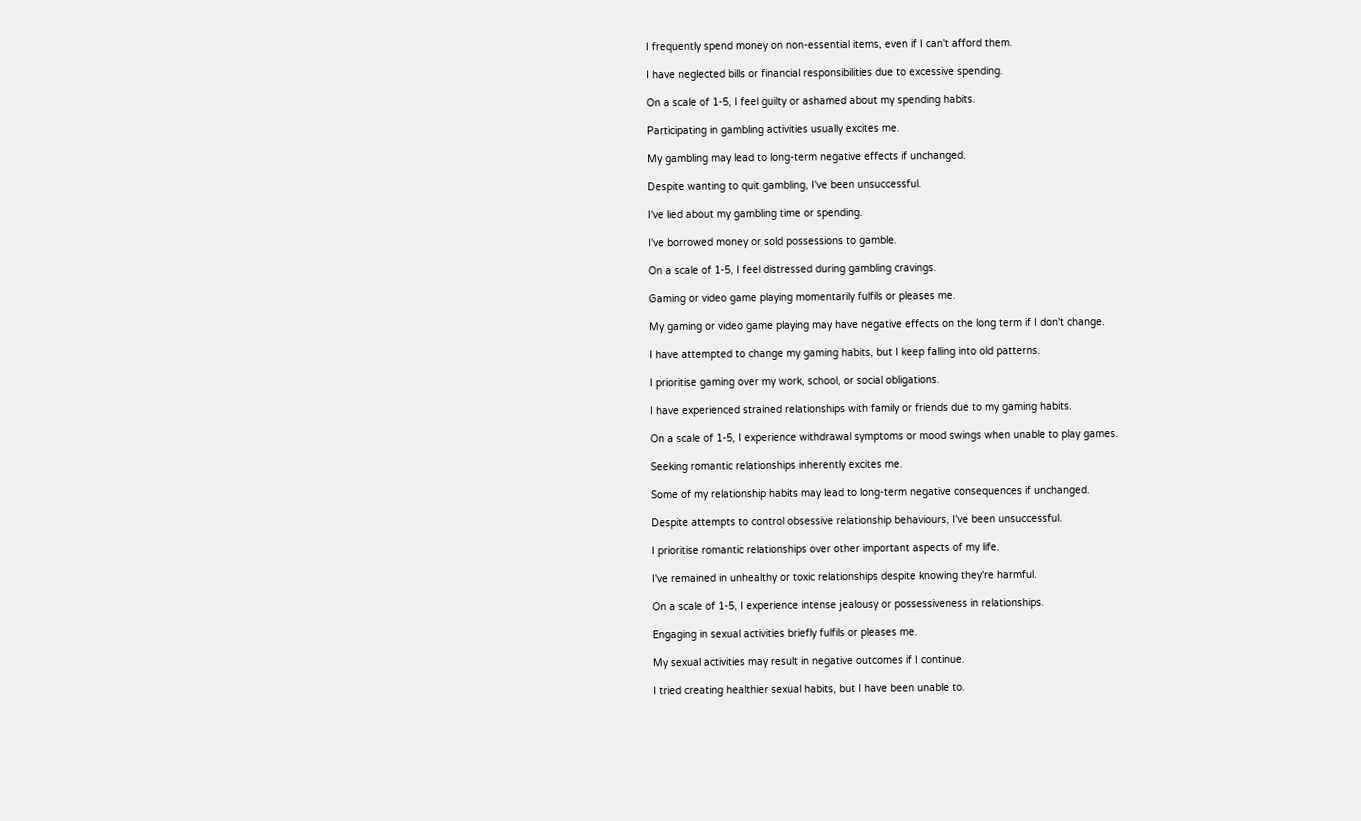I frequently spend money on non-essential items, even if I can't afford them.

I have neglected bills or financial responsibilities due to excessive spending.

On a scale of 1-5, I feel guilty or ashamed about my spending habits.

Participating in gambling activities usually excites me.

My gambling may lead to long-term negative effects if unchanged.

Despite wanting to quit gambling, I've been unsuccessful.

I've lied about my gambling time or spending.

I've borrowed money or sold possessions to gamble.

On a scale of 1-5, I feel distressed during gambling cravings.

Gaming or video game playing momentarily fulfils or pleases me.

My gaming or video game playing may have negative effects on the long term if I don't change.

I have attempted to change my gaming habits, but I keep falling into old patterns.

I prioritise gaming over my work, school, or social obligations.

I have experienced strained relationships with family or friends due to my gaming habits.

On a scale of 1-5, I experience withdrawal symptoms or mood swings when unable to play games.

Seeking romantic relationships inherently excites me.

Some of my relationship habits may lead to long-term negative consequences if unchanged.

Despite attempts to control obsessive relationship behaviours, I've been unsuccessful.

I prioritise romantic relationships over other important aspects of my life.

I've remained in unhealthy or toxic relationships despite knowing they're harmful.

On a scale of 1-5, I experience intense jealousy or possessiveness in relationships.

Engaging in sexual activities briefly fulfils or pleases me.

My sexual activities may result in negative outcomes if I continue.

I tried creating healthier sexual habits, but I have been unable to.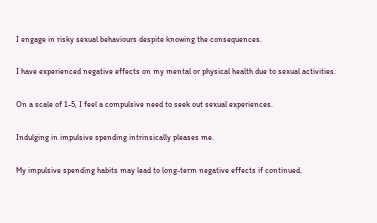I engage in risky sexual behaviours despite knowing the consequences.

I have experienced negative effects on my mental or physical health due to sexual activities.

On a scale of 1-5, I feel a compulsive need to seek out sexual experiences.

Indulging in impulsive spending intrinsically pleases me.

My impulsive spending habits may lead to long-term negative effects if continued.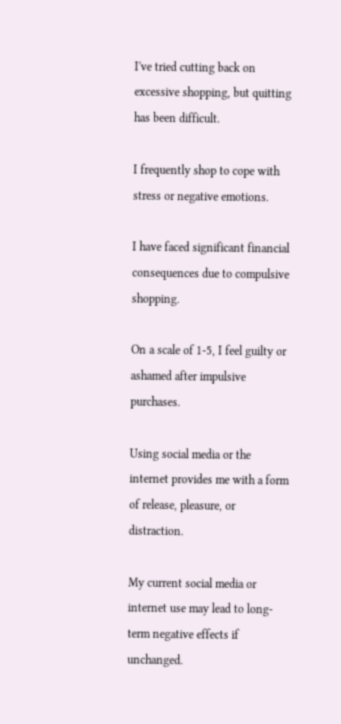I've tried cutting back on excessive shopping, but quitting has been difficult.

I frequently shop to cope with stress or negative emotions.

I have faced significant financial consequences due to compulsive shopping.

On a scale of 1-5, I feel guilty or ashamed after impulsive purchases.

Using social media or the internet provides me with a form of release, pleasure, or distraction.

My current social media or internet use may lead to long-term negative effects if unchanged.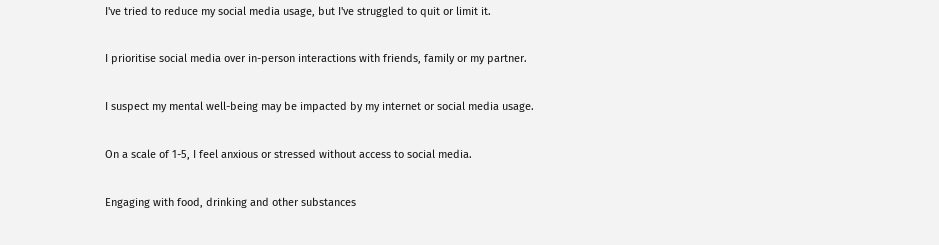I've tried to reduce my social media usage, but I've struggled to quit or limit it.

I prioritise social media over in-person interactions with friends, family or my partner.

I suspect my mental well-being may be impacted by my internet or social media usage.

On a scale of 1-5, I feel anxious or stressed without access to social media.

Engaging with food, drinking and other substances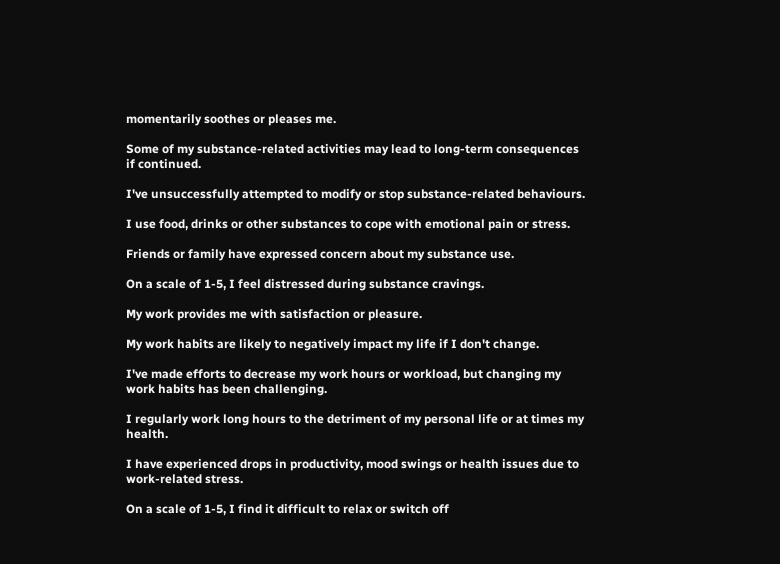momentarily soothes or pleases me.

Some of my substance-related activities may lead to long-term consequences if continued.

I've unsuccessfully attempted to modify or stop substance-related behaviours.

I use food, drinks or other substances to cope with emotional pain or stress.

Friends or family have expressed concern about my substance use.

On a scale of 1-5, I feel distressed during substance cravings.

My work provides me with satisfaction or pleasure.

My work habits are likely to negatively impact my life if I don't change.

I've made efforts to decrease my work hours or workload, but changing my work habits has been challenging.

I regularly work long hours to the detriment of my personal life or at times my health.

I have experienced drops in productivity, mood swings or health issues due to work-related stress.

On a scale of 1-5, I find it difficult to relax or switch off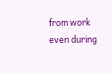from work even during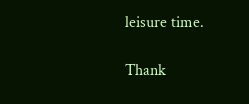leisure time.

Thank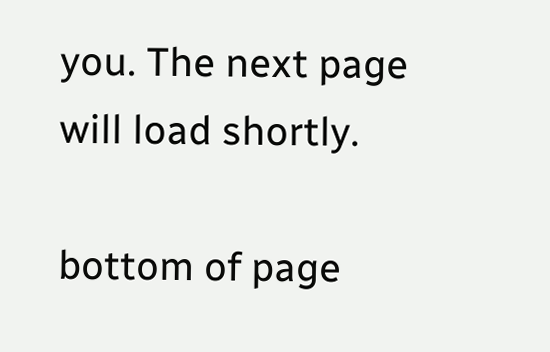you. The next page will load shortly.

bottom of page